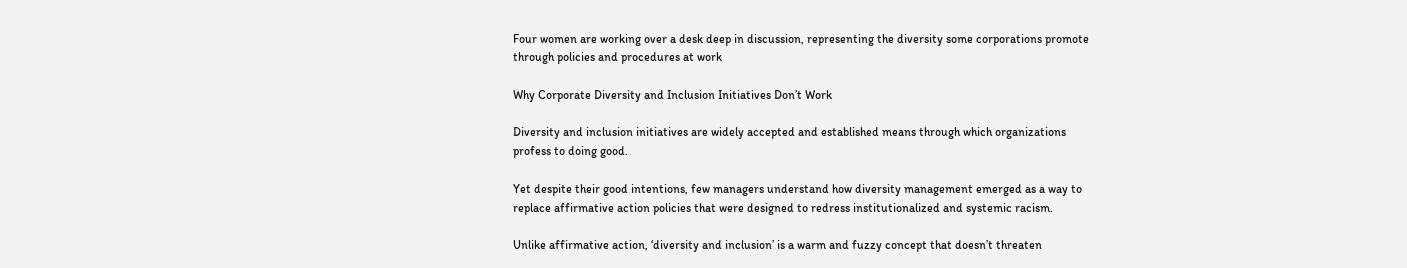Four women are working over a desk deep in discussion, representing the diversity some corporations promote through policies and procedures at work

Why Corporate Diversity and Inclusion Initiatives Don’t Work

Diversity and inclusion initiatives are widely accepted and established means through which organizations profess to doing good.

Yet despite their good intentions, few managers understand how diversity management emerged as a way to replace affirmative action policies that were designed to redress institutionalized and systemic racism.

Unlike affirmative action, ‘diversity and inclusion’ is a warm and fuzzy concept that doesn’t threaten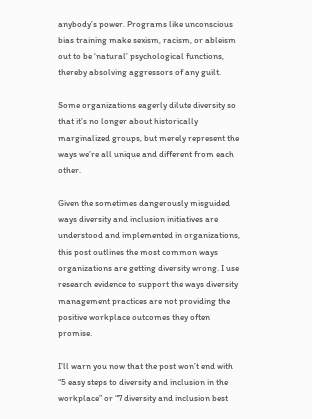anybody’s power. Programs like unconscious bias training make sexism, racism, or ableism out to be ‘natural’ psychological functions, thereby absolving aggressors of any guilt.

Some organizations eagerly dilute diversity so that it’s no longer about historically marginalized groups, but merely represent the ways we’re all unique and different from each other.

Given the sometimes dangerously misguided ways diversity and inclusion initiatives are understood and implemented in organizations, this post outlines the most common ways organizations are getting diversity wrong. I use research evidence to support the ways diversity management practices are not providing the positive workplace outcomes they often promise.

I’ll warn you now that the post won’t end with “5 easy steps to diversity and inclusion in the workplace” or “7 diversity and inclusion best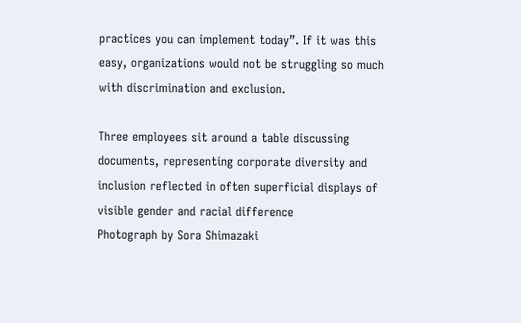practices you can implement today”. If it was this easy, organizations would not be struggling so much with discrimination and exclusion.

Three employees sit around a table discussing documents, representing corporate diversity and inclusion reflected in often superficial displays of visible gender and racial difference
Photograph by Sora Shimazaki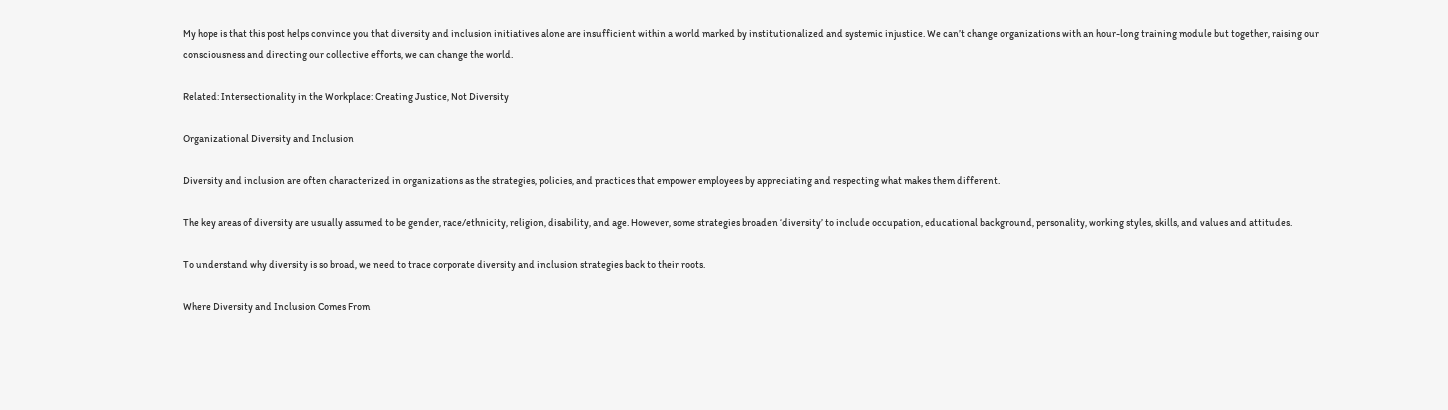My hope is that this post helps convince you that diversity and inclusion initiatives alone are insufficient within a world marked by institutionalized and systemic injustice. We can’t change organizations with an hour-long training module but together, raising our consciousness and directing our collective efforts, we can change the world.

Related: Intersectionality in the Workplace: Creating Justice, Not Diversity

Organizational Diversity and Inclusion

Diversity and inclusion are often characterized in organizations as the strategies, policies, and practices that empower employees by appreciating and respecting what makes them different.

The key areas of diversity are usually assumed to be gender, race/ethnicity, religion, disability, and age. However, some strategies broaden ‘diversity’ to include occupation, educational background, personality, working styles, skills, and values and attitudes.

To understand why diversity is so broad, we need to trace corporate diversity and inclusion strategies back to their roots.

Where Diversity and Inclusion Comes From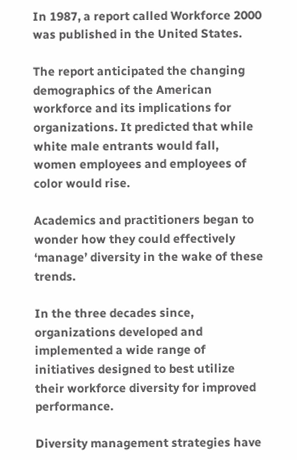In 1987, a report called Workforce 2000 was published in the United States.

The report anticipated the changing demographics of the American workforce and its implications for organizations. It predicted that while white male entrants would fall, women employees and employees of color would rise.

Academics and practitioners began to wonder how they could effectively ‘manage’ diversity in the wake of these trends.

In the three decades since, organizations developed and implemented a wide range of initiatives designed to best utilize their workforce diversity for improved performance.

Diversity management strategies have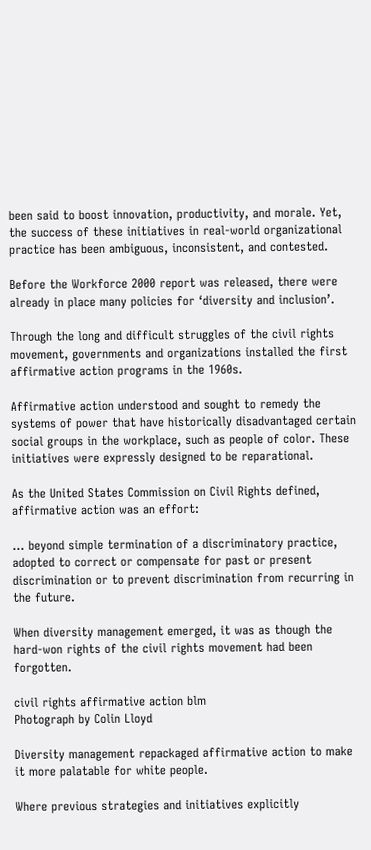been said to boost innovation, productivity, and morale. Yet, the success of these initiatives in real-world organizational practice has been ambiguous, inconsistent, and contested.

Before the Workforce 2000 report was released, there were already in place many policies for ‘diversity and inclusion’.

Through the long and difficult struggles of the civil rights movement, governments and organizations installed the first affirmative action programs in the 1960s.

Affirmative action understood and sought to remedy the systems of power that have historically disadvantaged certain social groups in the workplace, such as people of color. These initiatives were expressly designed to be reparational.

As the United States Commission on Civil Rights defined, affirmative action was an effort:

… beyond simple termination of a discriminatory practice, adopted to correct or compensate for past or present discrimination or to prevent discrimination from recurring in the future.

When diversity management emerged, it was as though the hard-won rights of the civil rights movement had been forgotten.

civil rights affirmative action blm
Photograph by Colin Lloyd

Diversity management repackaged affirmative action to make it more palatable for white people.

Where previous strategies and initiatives explicitly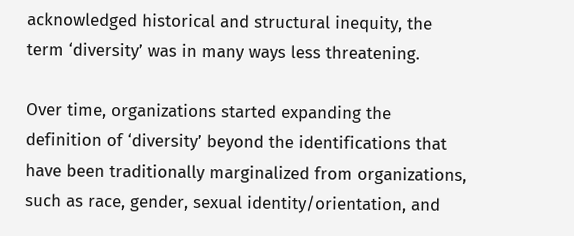acknowledged historical and structural inequity, the term ‘diversity’ was in many ways less threatening.

Over time, organizations started expanding the definition of ‘diversity’ beyond the identifications that have been traditionally marginalized from organizations, such as race, gender, sexual identity/orientation, and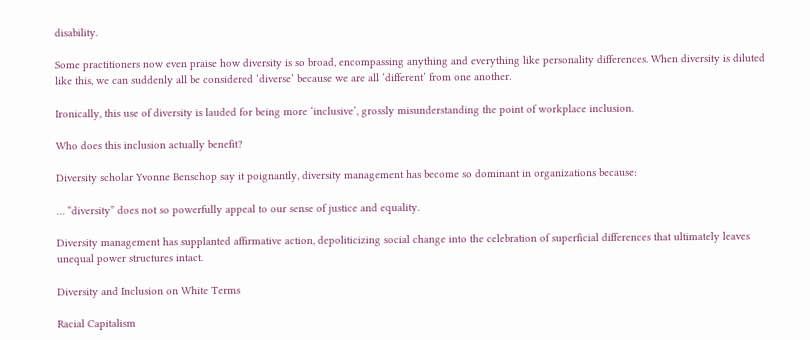disability.

Some practitioners now even praise how diversity is so broad, encompassing anything and everything like personality differences. When diversity is diluted like this, we can suddenly all be considered ‘diverse’ because we are all ‘different’ from one another.

Ironically, this use of diversity is lauded for being more ‘inclusive’, grossly misunderstanding the point of workplace inclusion.

Who does this inclusion actually benefit?

Diversity scholar Yvonne Benschop say it poignantly, diversity management has become so dominant in organizations because:

… “diversity” does not so powerfully appeal to our sense of justice and equality.

Diversity management has supplanted affirmative action, depoliticizing social change into the celebration of superficial differences that ultimately leaves unequal power structures intact.

Diversity and Inclusion on White Terms

Racial Capitalism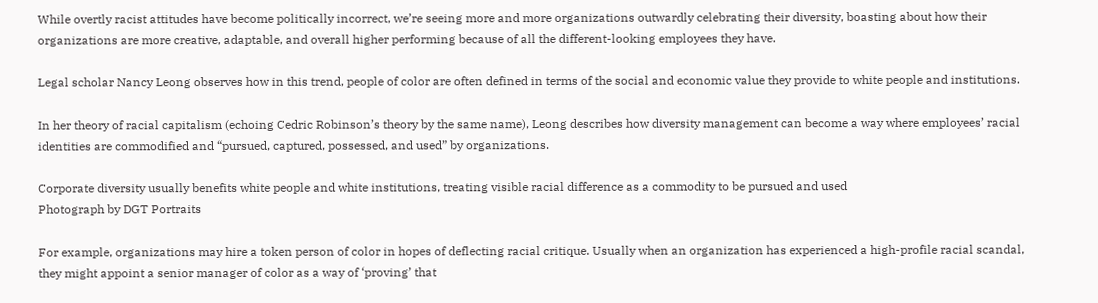While overtly racist attitudes have become politically incorrect, we’re seeing more and more organizations outwardly celebrating their diversity, boasting about how their organizations are more creative, adaptable, and overall higher performing because of all the different-looking employees they have.

Legal scholar Nancy Leong observes how in this trend, people of color are often defined in terms of the social and economic value they provide to white people and institutions.

In her theory of racial capitalism (echoing Cedric Robinson’s theory by the same name), Leong describes how diversity management can become a way where employees’ racial identities are commodified and “pursued, captured, possessed, and used” by organizations.

Corporate diversity usually benefits white people and white institutions, treating visible racial difference as a commodity to be pursued and used
Photograph by DGT Portraits

For example, organizations may hire a token person of color in hopes of deflecting racial critique. Usually when an organization has experienced a high-profile racial scandal, they might appoint a senior manager of color as a way of ‘proving’ that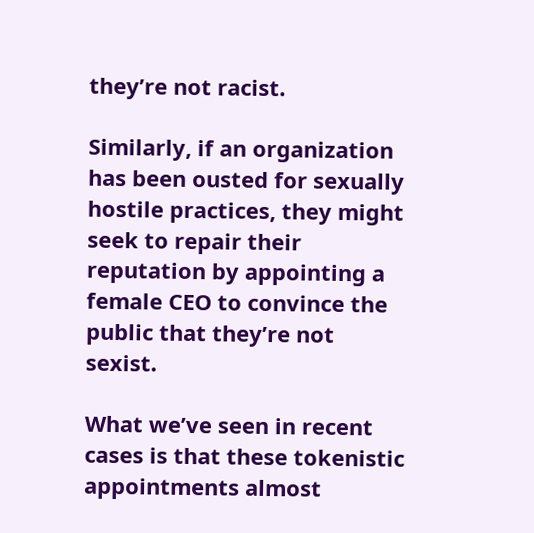they’re not racist.

Similarly, if an organization has been ousted for sexually hostile practices, they might seek to repair their reputation by appointing a female CEO to convince the public that they’re not sexist.

What we’ve seen in recent cases is that these tokenistic appointments almost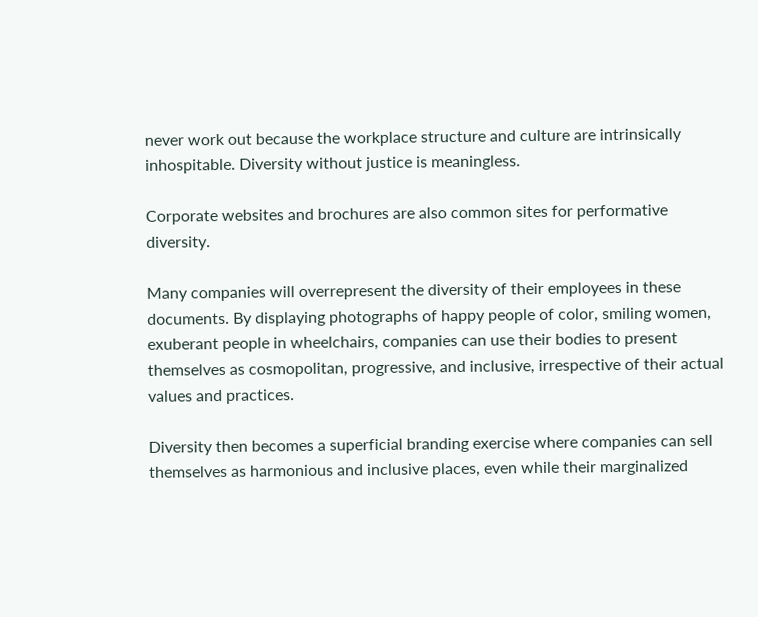never work out because the workplace structure and culture are intrinsically inhospitable. Diversity without justice is meaningless.

Corporate websites and brochures are also common sites for performative diversity.

Many companies will overrepresent the diversity of their employees in these documents. By displaying photographs of happy people of color, smiling women, exuberant people in wheelchairs, companies can use their bodies to present themselves as cosmopolitan, progressive, and inclusive, irrespective of their actual values and practices.

Diversity then becomes a superficial branding exercise where companies can sell themselves as harmonious and inclusive places, even while their marginalized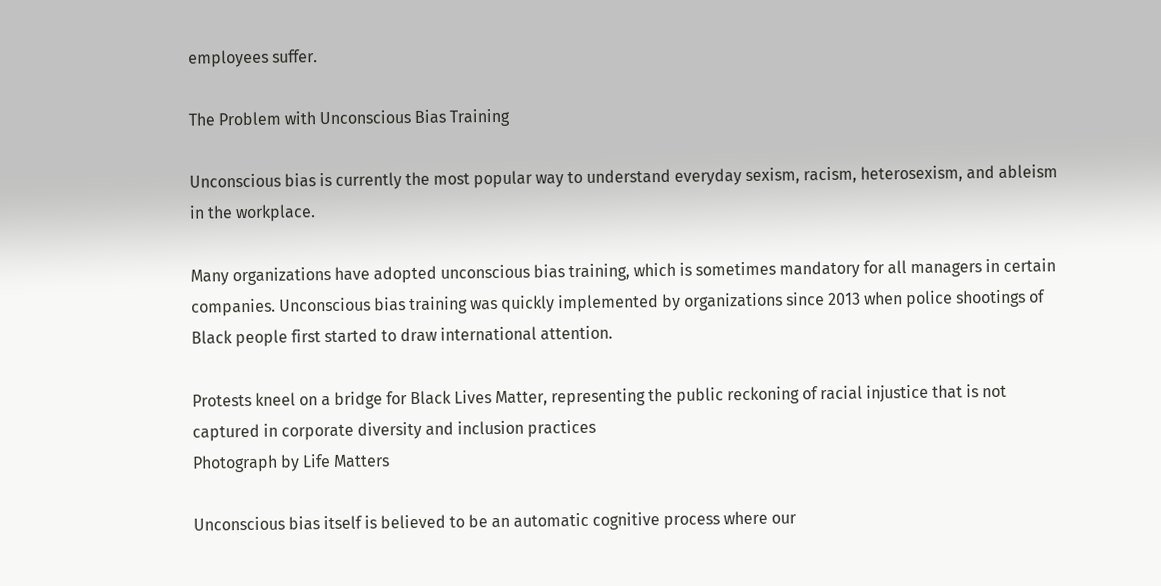employees suffer.

The Problem with Unconscious Bias Training

Unconscious bias is currently the most popular way to understand everyday sexism, racism, heterosexism, and ableism in the workplace.

Many organizations have adopted unconscious bias training, which is sometimes mandatory for all managers in certain companies. Unconscious bias training was quickly implemented by organizations since 2013 when police shootings of Black people first started to draw international attention.

Protests kneel on a bridge for Black Lives Matter, representing the public reckoning of racial injustice that is not captured in corporate diversity and inclusion practices
Photograph by Life Matters

Unconscious bias itself is believed to be an automatic cognitive process where our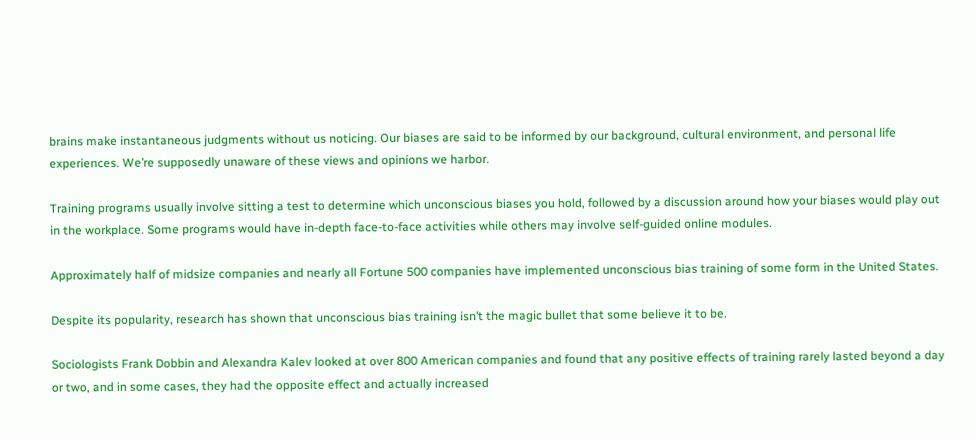brains make instantaneous judgments without us noticing. Our biases are said to be informed by our background, cultural environment, and personal life experiences. We’re supposedly unaware of these views and opinions we harbor.

Training programs usually involve sitting a test to determine which unconscious biases you hold, followed by a discussion around how your biases would play out in the workplace. Some programs would have in-depth face-to-face activities while others may involve self-guided online modules.

Approximately half of midsize companies and nearly all Fortune 500 companies have implemented unconscious bias training of some form in the United States.

Despite its popularity, research has shown that unconscious bias training isn’t the magic bullet that some believe it to be.

Sociologists Frank Dobbin and Alexandra Kalev looked at over 800 American companies and found that any positive effects of training rarely lasted beyond a day or two, and in some cases, they had the opposite effect and actually increased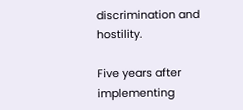discrimination and hostility.

Five years after implementing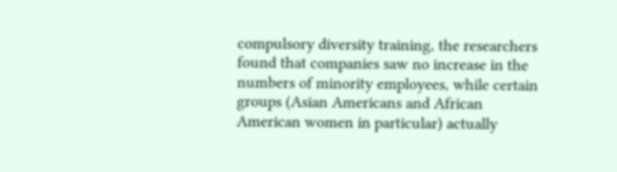compulsory diversity training, the researchers found that companies saw no increase in the numbers of minority employees, while certain groups (Asian Americans and African American women in particular) actually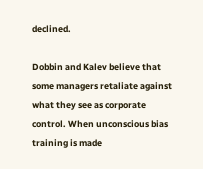declined.

Dobbin and Kalev believe that some managers retaliate against what they see as corporate control. When unconscious bias training is made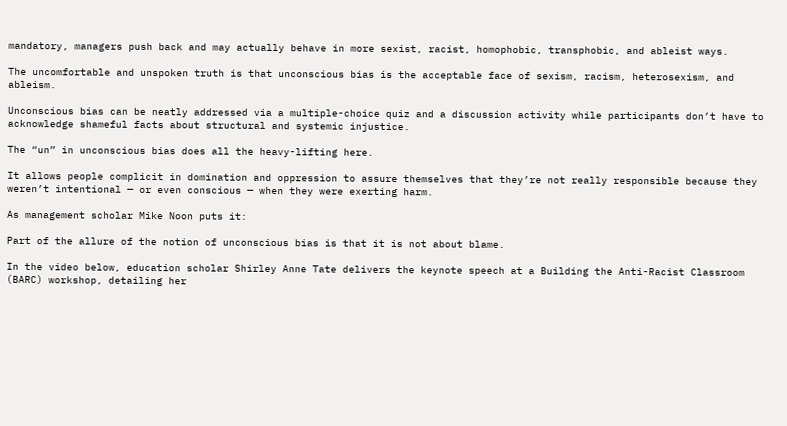mandatory, managers push back and may actually behave in more sexist, racist, homophobic, transphobic, and ableist ways.

The uncomfortable and unspoken truth is that unconscious bias is the acceptable face of sexism, racism, heterosexism, and ableism.

Unconscious bias can be neatly addressed via a multiple-choice quiz and a discussion activity while participants don’t have to acknowledge shameful facts about structural and systemic injustice.

The “un” in unconscious bias does all the heavy-lifting here.

It allows people complicit in domination and oppression to assure themselves that they’re not really responsible because they weren’t intentional — or even conscious — when they were exerting harm.

As management scholar Mike Noon puts it:

Part of the allure of the notion of unconscious bias is that it is not about blame.

In the video below, education scholar Shirley Anne Tate delivers the keynote speech at a Building the Anti-Racist Classroom (BARC) workshop, detailing her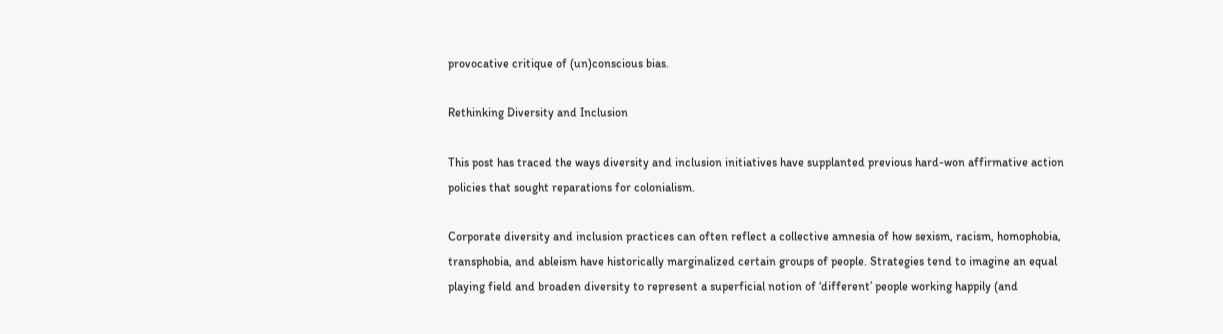provocative critique of (un)conscious bias.

Rethinking Diversity and Inclusion

This post has traced the ways diversity and inclusion initiatives have supplanted previous hard-won affirmative action policies that sought reparations for colonialism.

Corporate diversity and inclusion practices can often reflect a collective amnesia of how sexism, racism, homophobia, transphobia, and ableism have historically marginalized certain groups of people. Strategies tend to imagine an equal playing field and broaden diversity to represent a superficial notion of ‘different’ people working happily (and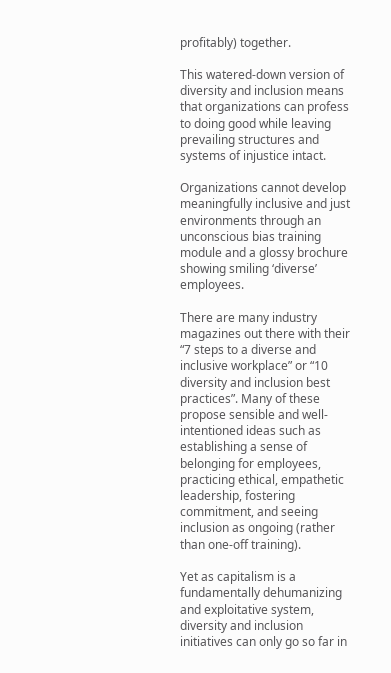profitably) together.

This watered-down version of diversity and inclusion means that organizations can profess to doing good while leaving prevailing structures and systems of injustice intact.

Organizations cannot develop meaningfully inclusive and just environments through an unconscious bias training module and a glossy brochure showing smiling ‘diverse’ employees.

There are many industry magazines out there with their “7 steps to a diverse and inclusive workplace” or “10 diversity and inclusion best practices”. Many of these propose sensible and well-intentioned ideas such as establishing a sense of belonging for employees, practicing ethical, empathetic leadership, fostering commitment, and seeing inclusion as ongoing (rather than one-off training).

Yet as capitalism is a fundamentally dehumanizing and exploitative system, diversity and inclusion initiatives can only go so far in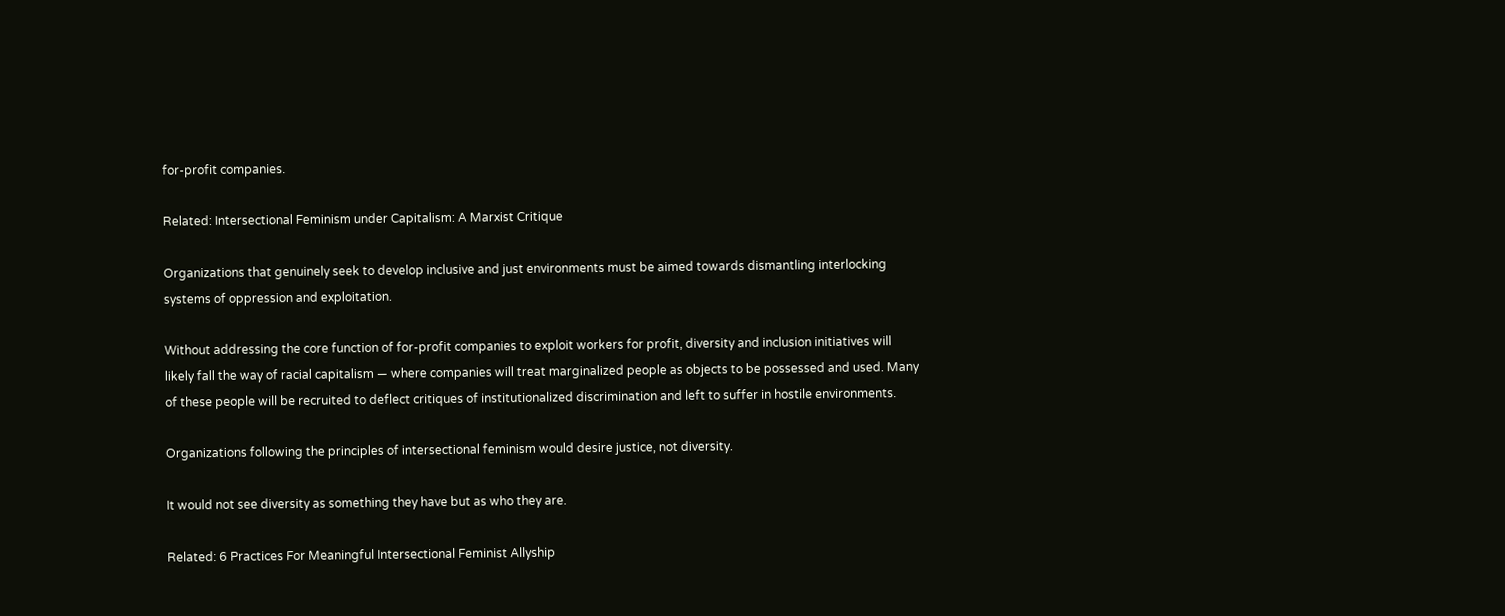for-profit companies.

Related: Intersectional Feminism under Capitalism: A Marxist Critique

Organizations that genuinely seek to develop inclusive and just environments must be aimed towards dismantling interlocking systems of oppression and exploitation.

Without addressing the core function of for-profit companies to exploit workers for profit, diversity and inclusion initiatives will likely fall the way of racial capitalism — where companies will treat marginalized people as objects to be possessed and used. Many of these people will be recruited to deflect critiques of institutionalized discrimination and left to suffer in hostile environments.

Organizations following the principles of intersectional feminism would desire justice, not diversity.

It would not see diversity as something they have but as who they are.

Related: 6 Practices For Meaningful Intersectional Feminist Allyship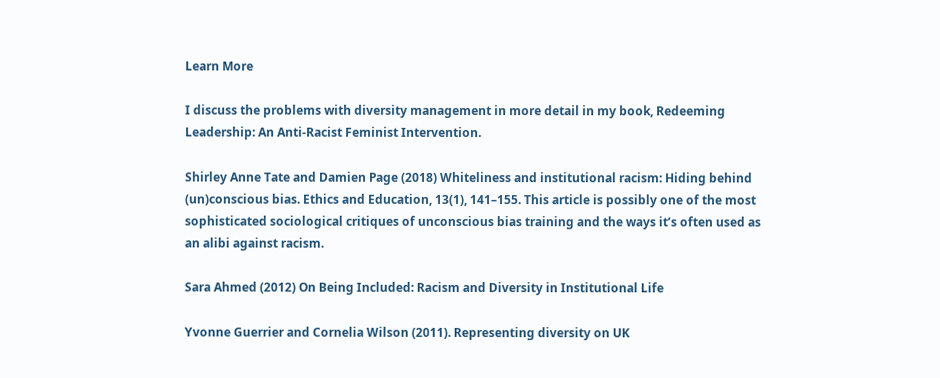Learn More

I discuss the problems with diversity management in more detail in my book, Redeeming Leadership: An Anti-Racist Feminist Intervention.

Shirley Anne Tate and Damien Page (2018) Whiteliness and institutional racism: Hiding behind (un)conscious bias. Ethics and Education, 13(1), 141–155. This article is possibly one of the most sophisticated sociological critiques of unconscious bias training and the ways it’s often used as an alibi against racism.

Sara Ahmed (2012) On Being Included: Racism and Diversity in Institutional Life

Yvonne Guerrier and Cornelia Wilson (2011). Representing diversity on UK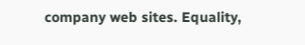company web sites. Equality,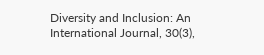Diversity and Inclusion: An International Journal, 30(3),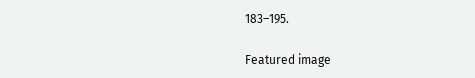183–195.

Featured image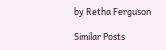by Retha Ferguson

Similar Posts